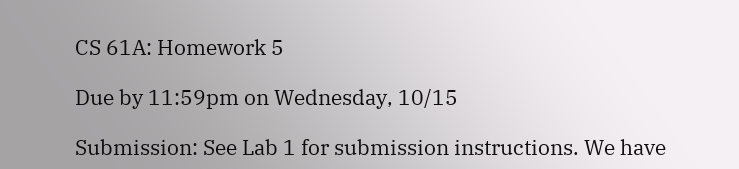CS 61A: Homework 5

Due by 11:59pm on Wednesday, 10/15

Submission: See Lab 1 for submission instructions. We have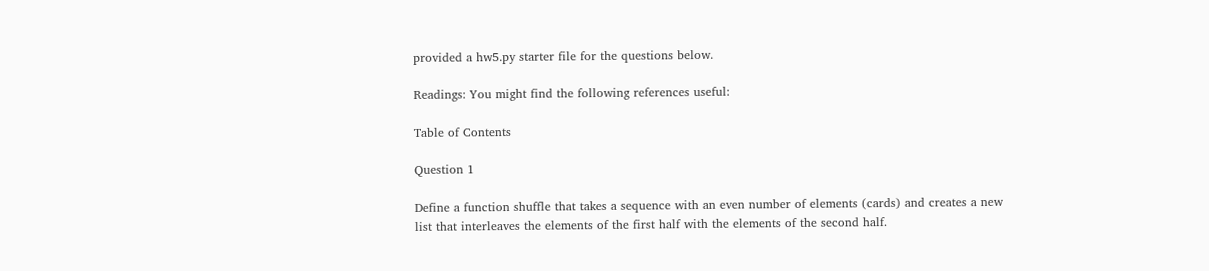provided a hw5.py starter file for the questions below.

Readings: You might find the following references useful:

Table of Contents

Question 1

Define a function shuffle that takes a sequence with an even number of elements (cards) and creates a new list that interleaves the elements of the first half with the elements of the second half.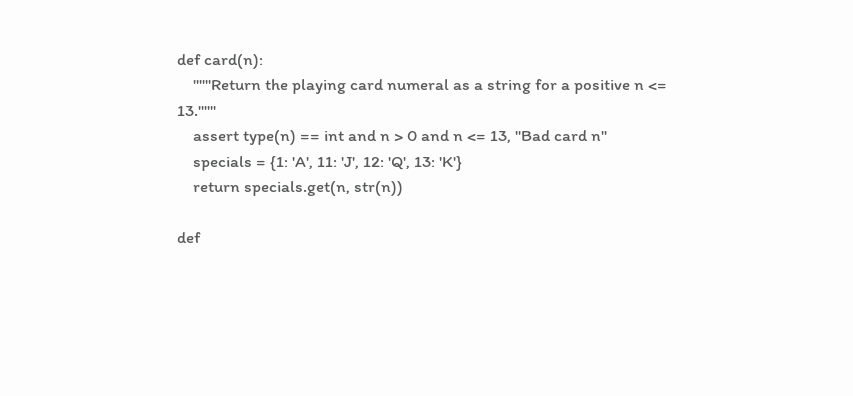def card(n):
    """Return the playing card numeral as a string for a positive n <= 13."""
    assert type(n) == int and n > 0 and n <= 13, "Bad card n"
    specials = {1: 'A', 11: 'J', 12: 'Q', 13: 'K'}
    return specials.get(n, str(n))

def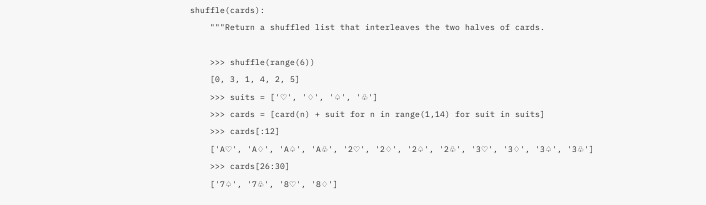shuffle(cards):
    """Return a shuffled list that interleaves the two halves of cards.

    >>> shuffle(range(6))
    [0, 3, 1, 4, 2, 5]
    >>> suits = ['♡', '♢', '♤', '♧']
    >>> cards = [card(n) + suit for n in range(1,14) for suit in suits]
    >>> cards[:12]
    ['A♡', 'A♢', 'A♤', 'A♧', '2♡', '2♢', '2♤', '2♧', '3♡', '3♢', '3♤', '3♧']
    >>> cards[26:30]
    ['7♤', '7♧', '8♡', '8♢']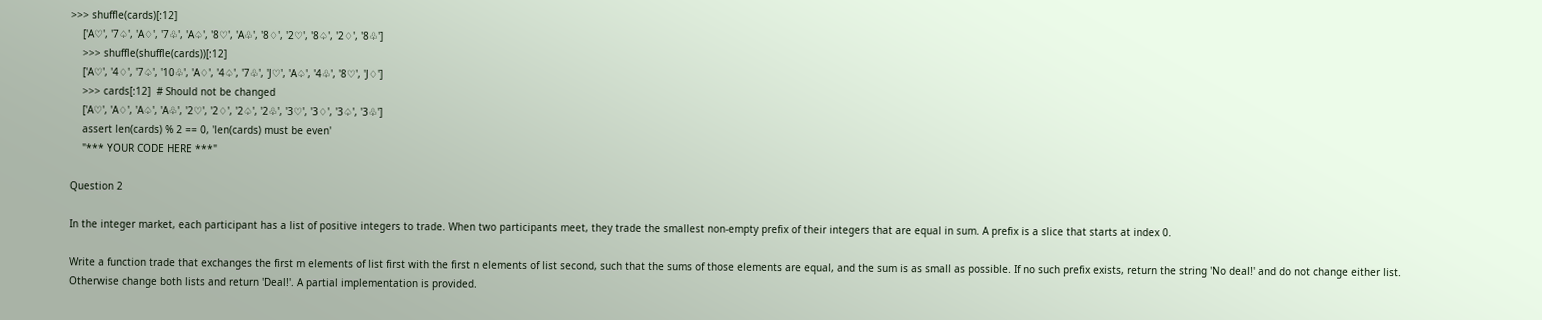>>> shuffle(cards)[:12]
    ['A♡', '7♤', 'A♢', '7♧', 'A♤', '8♡', 'A♧', '8♢', '2♡', '8♤', '2♢', '8♧']
    >>> shuffle(shuffle(cards))[:12]
    ['A♡', '4♢', '7♤', '10♧', 'A♢', '4♤', '7♧', 'J♡', 'A♤', '4♧', '8♡', 'J♢']
    >>> cards[:12]  # Should not be changed
    ['A♡', 'A♢', 'A♤', 'A♧', '2♡', '2♢', '2♤', '2♧', '3♡', '3♢', '3♤', '3♧']
    assert len(cards) % 2 == 0, 'len(cards) must be even'
    "*** YOUR CODE HERE ***"

Question 2

In the integer market, each participant has a list of positive integers to trade. When two participants meet, they trade the smallest non-empty prefix of their integers that are equal in sum. A prefix is a slice that starts at index 0.

Write a function trade that exchanges the first m elements of list first with the first n elements of list second, such that the sums of those elements are equal, and the sum is as small as possible. If no such prefix exists, return the string 'No deal!' and do not change either list. Otherwise change both lists and return 'Deal!'. A partial implementation is provided.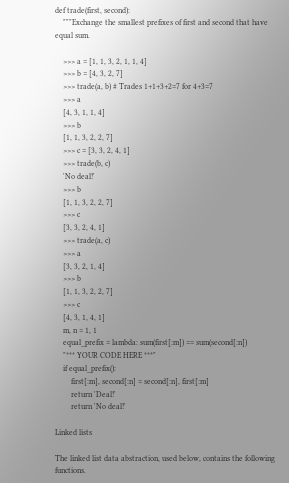def trade(first, second):
    """Exchange the smallest prefixes of first and second that have equal sum.

    >>> a = [1, 1, 3, 2, 1, 1, 4]
    >>> b = [4, 3, 2, 7]
    >>> trade(a, b) # Trades 1+1+3+2=7 for 4+3=7
    >>> a
    [4, 3, 1, 1, 4]
    >>> b
    [1, 1, 3, 2, 2, 7]
    >>> c = [3, 3, 2, 4, 1]
    >>> trade(b, c)
    'No deal!'
    >>> b
    [1, 1, 3, 2, 2, 7]
    >>> c
    [3, 3, 2, 4, 1]
    >>> trade(a, c)
    >>> a
    [3, 3, 2, 1, 4]
    >>> b
    [1, 1, 3, 2, 2, 7]
    >>> c
    [4, 3, 1, 4, 1]
    m, n = 1, 1
    equal_prefix = lambda: sum(first[:m]) == sum(second[:n])
    "*** YOUR CODE HERE ***"
    if equal_prefix():
        first[:m], second[:n] = second[:n], first[:m]
        return 'Deal!'
        return 'No deal!'

Linked lists

The linked list data abstraction, used below, contains the following functions.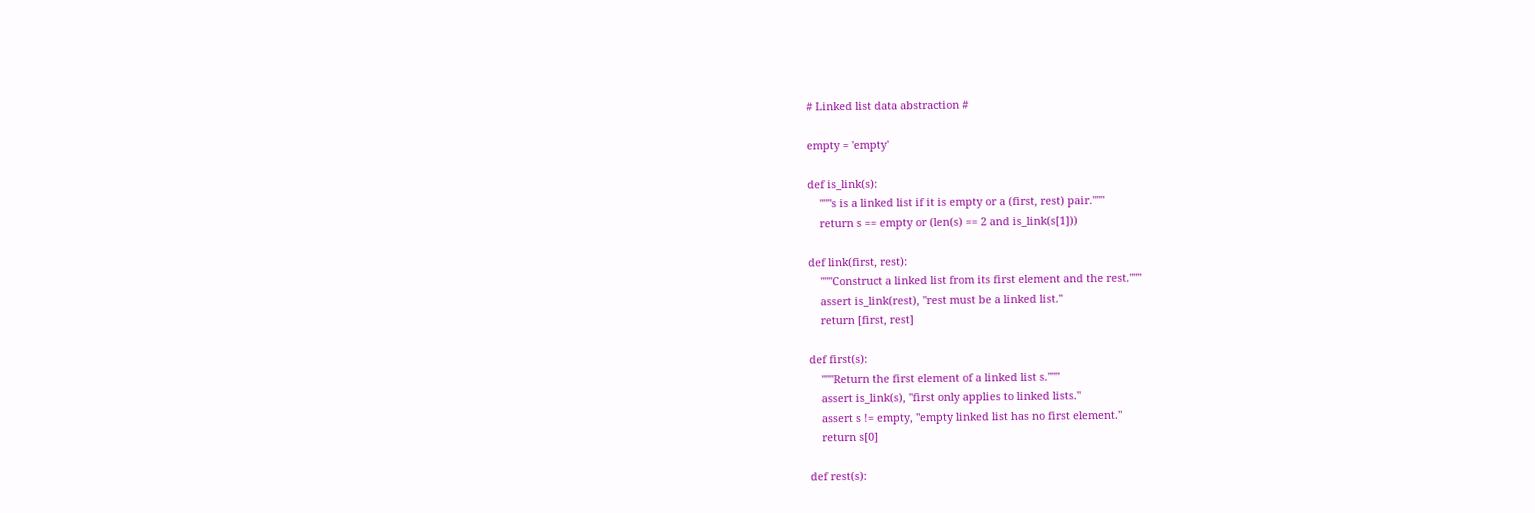# Linked list data abstraction #

empty = 'empty'

def is_link(s):
    """s is a linked list if it is empty or a (first, rest) pair."""
    return s == empty or (len(s) == 2 and is_link(s[1]))

def link(first, rest):
    """Construct a linked list from its first element and the rest."""
    assert is_link(rest), "rest must be a linked list."
    return [first, rest]

def first(s):
    """Return the first element of a linked list s."""
    assert is_link(s), "first only applies to linked lists."
    assert s != empty, "empty linked list has no first element."
    return s[0]

def rest(s):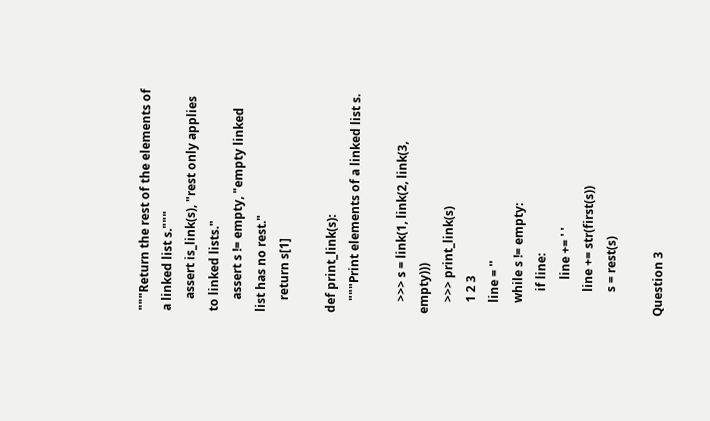"""Return the rest of the elements of a linked list s."""
    assert is_link(s), "rest only applies to linked lists."
    assert s != empty, "empty linked list has no rest."
    return s[1]

def print_link(s):
    """Print elements of a linked list s.

    >>> s = link(1, link(2, link(3, empty)))
    >>> print_link(s)
    1 2 3
    line = ''
    while s != empty:
        if line:
            line += ' '
        line += str(first(s))
        s = rest(s)

Question 3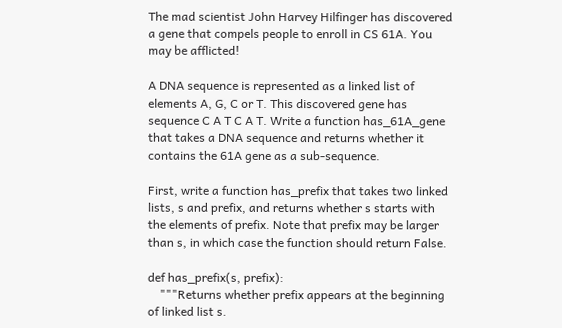The mad scientist John Harvey Hilfinger has discovered a gene that compels people to enroll in CS 61A. You may be afflicted!

A DNA sequence is represented as a linked list of elements A, G, C or T. This discovered gene has sequence C A T C A T. Write a function has_61A_gene that takes a DNA sequence and returns whether it contains the 61A gene as a sub-sequence.

First, write a function has_prefix that takes two linked lists, s and prefix, and returns whether s starts with the elements of prefix. Note that prefix may be larger than s, in which case the function should return False.

def has_prefix(s, prefix):
    """Returns whether prefix appears at the beginning of linked list s.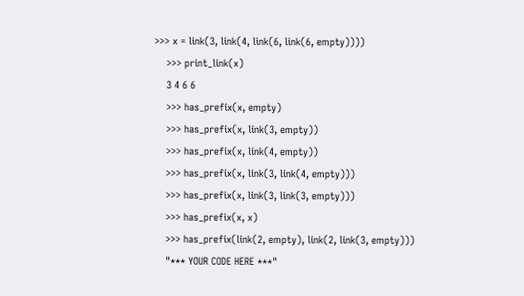>>> x = link(3, link(4, link(6, link(6, empty))))
    >>> print_link(x)
    3 4 6 6
    >>> has_prefix(x, empty)
    >>> has_prefix(x, link(3, empty))
    >>> has_prefix(x, link(4, empty))
    >>> has_prefix(x, link(3, link(4, empty)))
    >>> has_prefix(x, link(3, link(3, empty)))
    >>> has_prefix(x, x)
    >>> has_prefix(link(2, empty), link(2, link(3, empty)))
    "*** YOUR CODE HERE ***"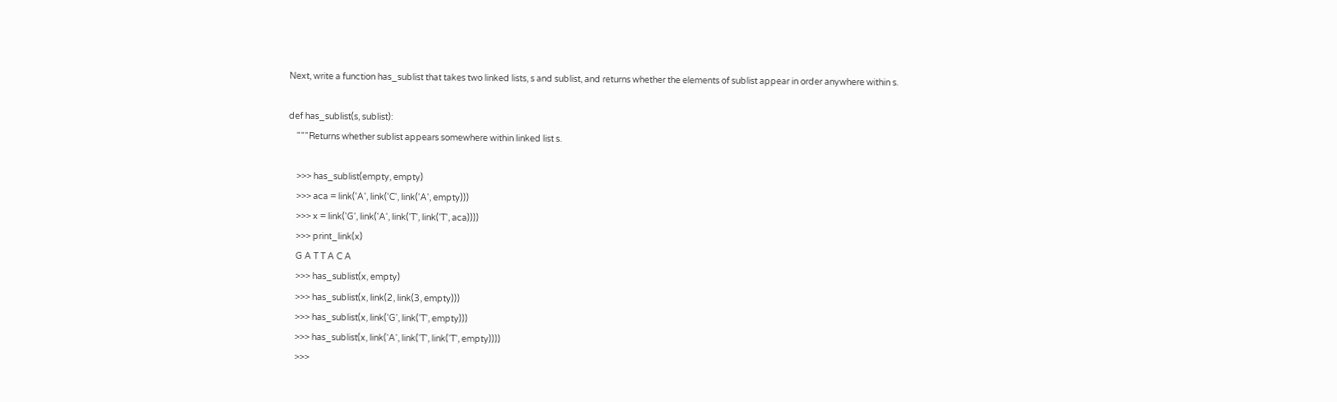Next, write a function has_sublist that takes two linked lists, s and sublist, and returns whether the elements of sublist appear in order anywhere within s.

def has_sublist(s, sublist):
    """Returns whether sublist appears somewhere within linked list s.

    >>> has_sublist(empty, empty)
    >>> aca = link('A', link('C', link('A', empty)))
    >>> x = link('G', link('A', link('T', link('T', aca))))
    >>> print_link(x)
    G A T T A C A
    >>> has_sublist(x, empty)
    >>> has_sublist(x, link(2, link(3, empty)))
    >>> has_sublist(x, link('G', link('T', empty)))
    >>> has_sublist(x, link('A', link('T', link('T', empty))))
    >>>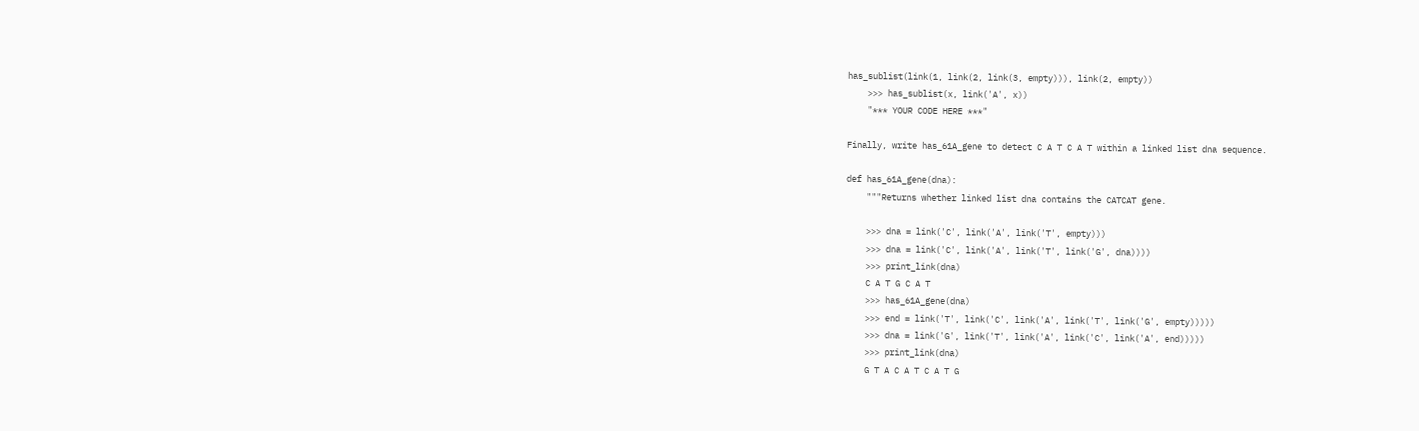has_sublist(link(1, link(2, link(3, empty))), link(2, empty))
    >>> has_sublist(x, link('A', x))
    "*** YOUR CODE HERE ***"

Finally, write has_61A_gene to detect C A T C A T within a linked list dna sequence.

def has_61A_gene(dna):
    """Returns whether linked list dna contains the CATCAT gene.

    >>> dna = link('C', link('A', link('T', empty)))
    >>> dna = link('C', link('A', link('T', link('G', dna))))
    >>> print_link(dna)
    C A T G C A T
    >>> has_61A_gene(dna)
    >>> end = link('T', link('C', link('A', link('T', link('G', empty)))))
    >>> dna = link('G', link('T', link('A', link('C', link('A', end)))))
    >>> print_link(dna)
    G T A C A T C A T G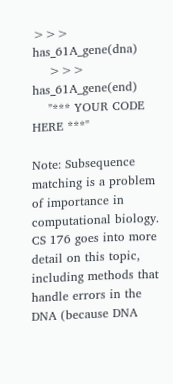>>> has_61A_gene(dna)
    >>> has_61A_gene(end)
    "*** YOUR CODE HERE ***"

Note: Subsequence matching is a problem of importance in computational biology. CS 176 goes into more detail on this topic, including methods that handle errors in the DNA (because DNA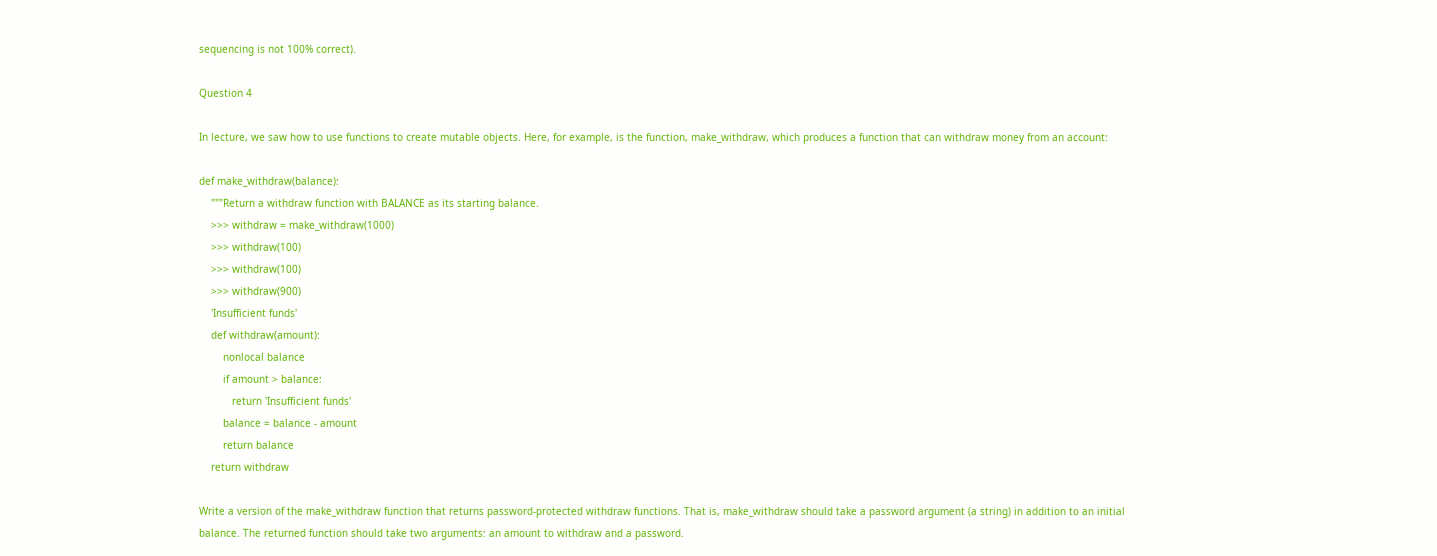sequencing is not 100% correct).

Question 4

In lecture, we saw how to use functions to create mutable objects. Here, for example, is the function, make_withdraw, which produces a function that can withdraw money from an account:

def make_withdraw(balance):
    """Return a withdraw function with BALANCE as its starting balance.
    >>> withdraw = make_withdraw(1000)
    >>> withdraw(100)
    >>> withdraw(100)
    >>> withdraw(900)
    'Insufficient funds'
    def withdraw(amount):
        nonlocal balance
        if amount > balance:
           return 'Insufficient funds'
        balance = balance - amount
        return balance
    return withdraw

Write a version of the make_withdraw function that returns password-protected withdraw functions. That is, make_withdraw should take a password argument (a string) in addition to an initial balance. The returned function should take two arguments: an amount to withdraw and a password.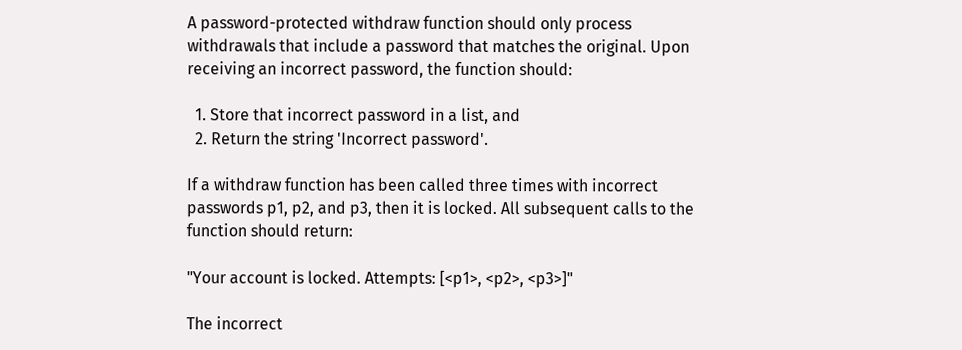A password-protected withdraw function should only process withdrawals that include a password that matches the original. Upon receiving an incorrect password, the function should:

  1. Store that incorrect password in a list, and
  2. Return the string 'Incorrect password'.

If a withdraw function has been called three times with incorrect passwords p1, p2, and p3, then it is locked. All subsequent calls to the function should return:

"Your account is locked. Attempts: [<p1>, <p2>, <p3>]"

The incorrect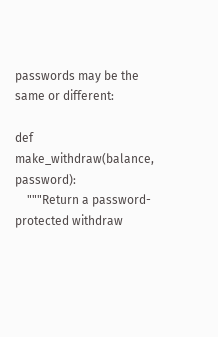passwords may be the same or different:

def make_withdraw(balance, password):
    """Return a password-protected withdraw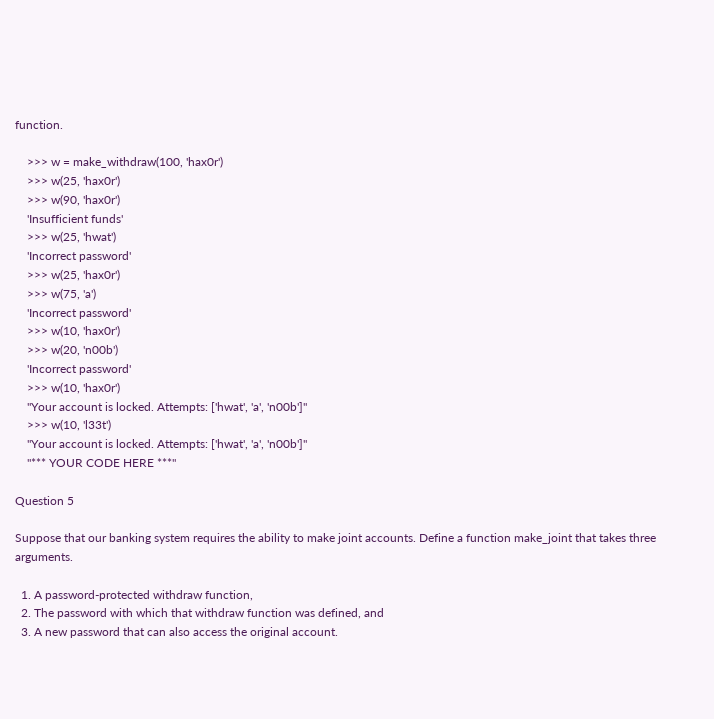function.

    >>> w = make_withdraw(100, 'hax0r')
    >>> w(25, 'hax0r')
    >>> w(90, 'hax0r')
    'Insufficient funds'
    >>> w(25, 'hwat')
    'Incorrect password'
    >>> w(25, 'hax0r')
    >>> w(75, 'a')
    'Incorrect password'
    >>> w(10, 'hax0r')
    >>> w(20, 'n00b')
    'Incorrect password'
    >>> w(10, 'hax0r')
    "Your account is locked. Attempts: ['hwat', 'a', 'n00b']"
    >>> w(10, 'l33t')
    "Your account is locked. Attempts: ['hwat', 'a', 'n00b']"
    "*** YOUR CODE HERE ***"

Question 5

Suppose that our banking system requires the ability to make joint accounts. Define a function make_joint that takes three arguments.

  1. A password-protected withdraw function,
  2. The password with which that withdraw function was defined, and
  3. A new password that can also access the original account.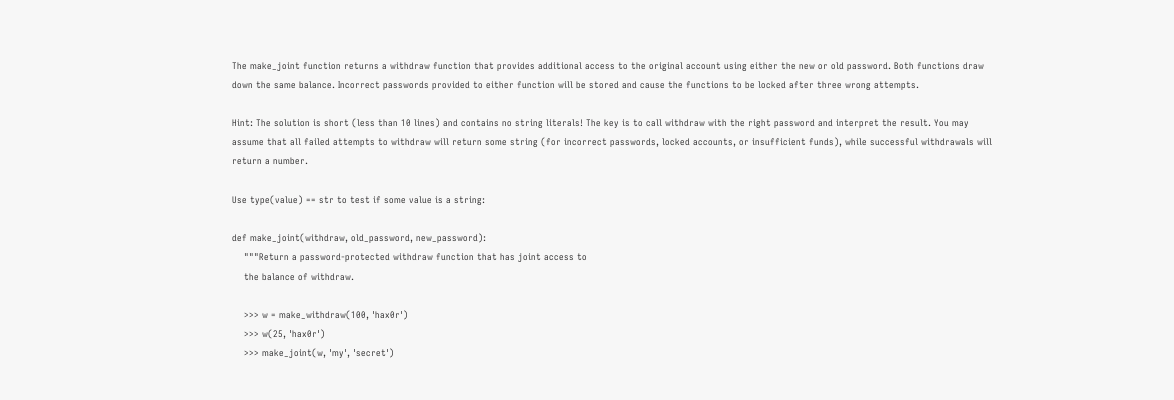The make_joint function returns a withdraw function that provides additional access to the original account using either the new or old password. Both functions draw down the same balance. Incorrect passwords provided to either function will be stored and cause the functions to be locked after three wrong attempts.

Hint: The solution is short (less than 10 lines) and contains no string literals! The key is to call withdraw with the right password and interpret the result. You may assume that all failed attempts to withdraw will return some string (for incorrect passwords, locked accounts, or insufficient funds), while successful withdrawals will return a number.

Use type(value) == str to test if some value is a string:

def make_joint(withdraw, old_password, new_password):
    """Return a password-protected withdraw function that has joint access to
    the balance of withdraw.

    >>> w = make_withdraw(100, 'hax0r')
    >>> w(25, 'hax0r')
    >>> make_joint(w, 'my', 'secret')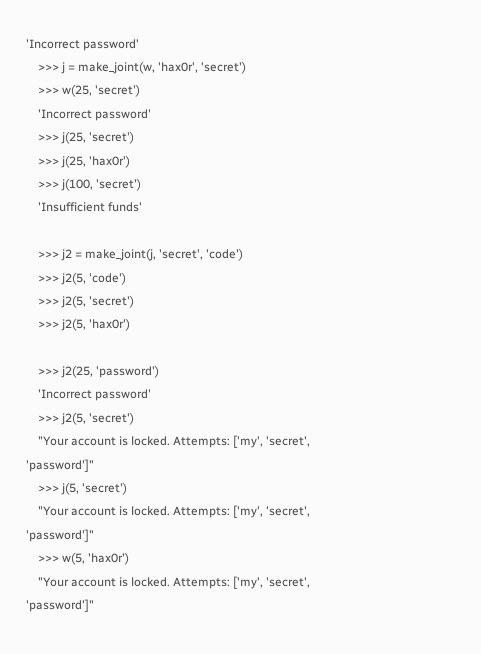'Incorrect password'
    >>> j = make_joint(w, 'hax0r', 'secret')
    >>> w(25, 'secret')
    'Incorrect password'
    >>> j(25, 'secret')
    >>> j(25, 'hax0r')
    >>> j(100, 'secret')
    'Insufficient funds'

    >>> j2 = make_joint(j, 'secret', 'code')
    >>> j2(5, 'code')
    >>> j2(5, 'secret')
    >>> j2(5, 'hax0r')

    >>> j2(25, 'password')
    'Incorrect password'
    >>> j2(5, 'secret')
    "Your account is locked. Attempts: ['my', 'secret', 'password']"
    >>> j(5, 'secret')
    "Your account is locked. Attempts: ['my', 'secret', 'password']"
    >>> w(5, 'hax0r')
    "Your account is locked. Attempts: ['my', 'secret', 'password']"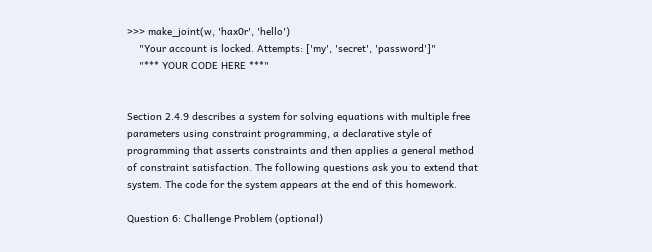>>> make_joint(w, 'hax0r', 'hello')
    "Your account is locked. Attempts: ['my', 'secret', 'password']"
    "*** YOUR CODE HERE ***"


Section 2.4.9 describes a system for solving equations with multiple free parameters using constraint programming, a declarative style of programming that asserts constraints and then applies a general method of constraint satisfaction. The following questions ask you to extend that system. The code for the system appears at the end of this homework.

Question 6: Challenge Problem (optional)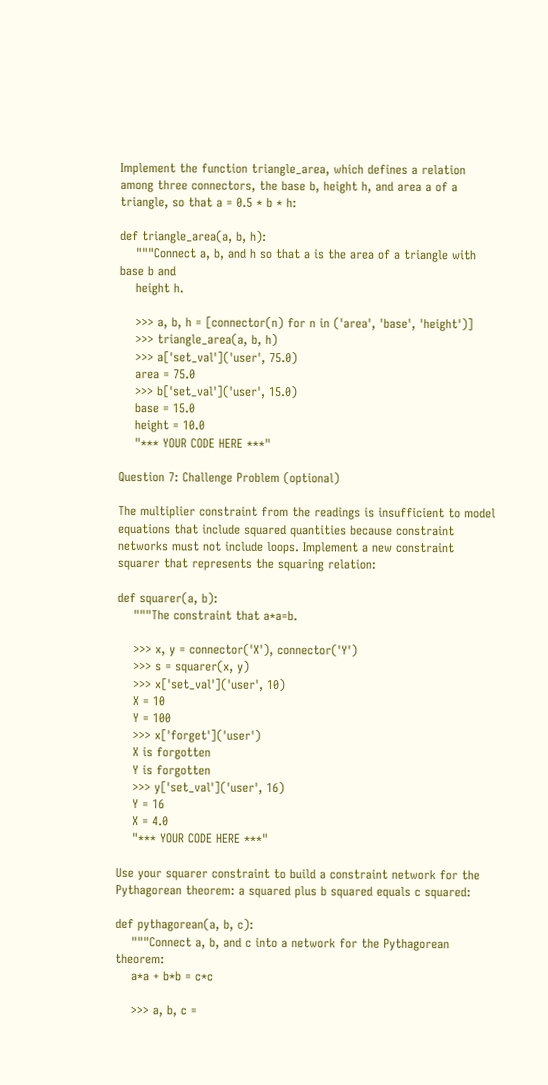Implement the function triangle_area, which defines a relation among three connectors, the base b, height h, and area a of a triangle, so that a = 0.5 * b * h:

def triangle_area(a, b, h):
    """Connect a, b, and h so that a is the area of a triangle with base b and
    height h.

    >>> a, b, h = [connector(n) for n in ('area', 'base', 'height')]
    >>> triangle_area(a, b, h)
    >>> a['set_val']('user', 75.0)
    area = 75.0
    >>> b['set_val']('user', 15.0)
    base = 15.0
    height = 10.0
    "*** YOUR CODE HERE ***"

Question 7: Challenge Problem (optional)

The multiplier constraint from the readings is insufficient to model equations that include squared quantities because constraint networks must not include loops. Implement a new constraint squarer that represents the squaring relation:

def squarer(a, b):
    """The constraint that a*a=b.

    >>> x, y = connector('X'), connector('Y')
    >>> s = squarer(x, y)
    >>> x['set_val']('user', 10)
    X = 10
    Y = 100
    >>> x['forget']('user')
    X is forgotten
    Y is forgotten
    >>> y['set_val']('user', 16)
    Y = 16
    X = 4.0
    "*** YOUR CODE HERE ***"

Use your squarer constraint to build a constraint network for the Pythagorean theorem: a squared plus b squared equals c squared:

def pythagorean(a, b, c):
    """Connect a, b, and c into a network for the Pythagorean theorem:
    a*a + b*b = c*c

    >>> a, b, c =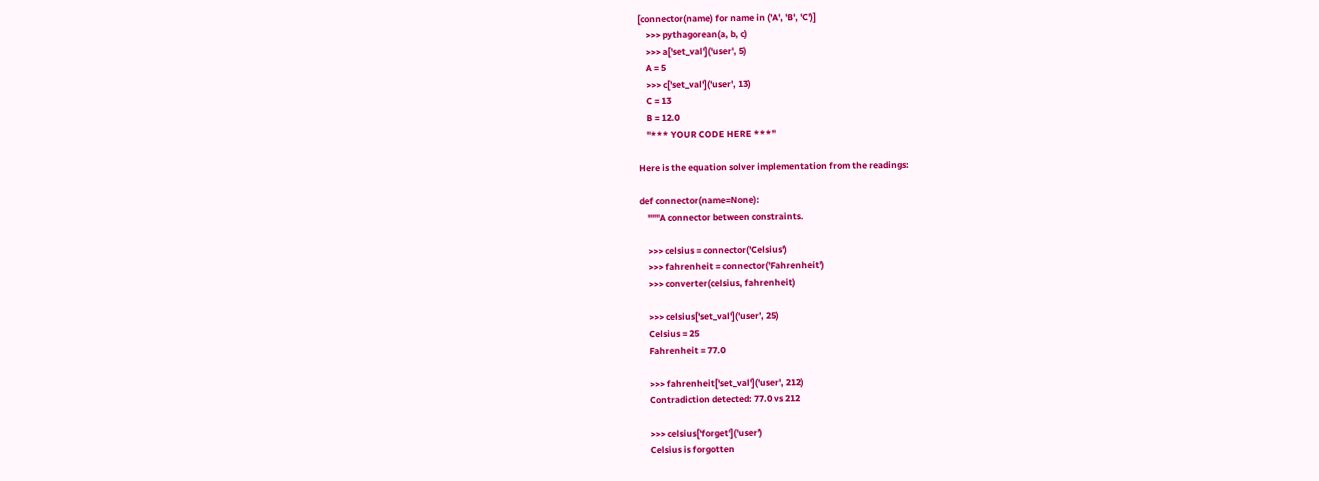[connector(name) for name in ('A', 'B', 'C')]
    >>> pythagorean(a, b, c)
    >>> a['set_val']('user', 5)
    A = 5
    >>> c['set_val']('user', 13)
    C = 13
    B = 12.0
    "*** YOUR CODE HERE ***"

Here is the equation solver implementation from the readings:

def connector(name=None):
    """A connector between constraints.

    >>> celsius = connector('Celsius')
    >>> fahrenheit = connector('Fahrenheit')
    >>> converter(celsius, fahrenheit)

    >>> celsius['set_val']('user', 25)
    Celsius = 25
    Fahrenheit = 77.0

    >>> fahrenheit['set_val']('user', 212)
    Contradiction detected: 77.0 vs 212

    >>> celsius['forget']('user')
    Celsius is forgotten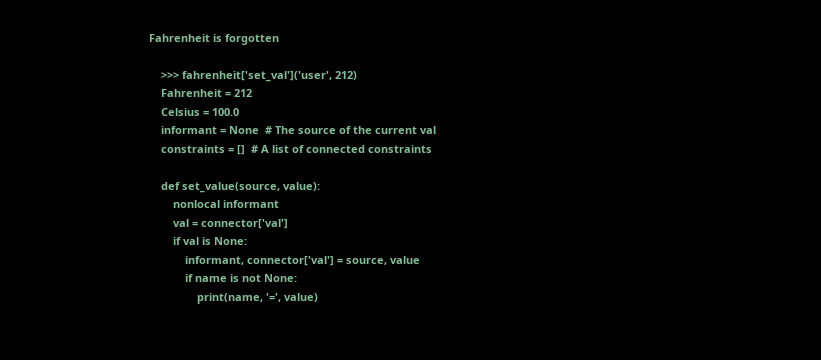Fahrenheit is forgotten

    >>> fahrenheit['set_val']('user', 212)
    Fahrenheit = 212
    Celsius = 100.0
    informant = None  # The source of the current val
    constraints = []  # A list of connected constraints

    def set_value(source, value):
        nonlocal informant
        val = connector['val']
        if val is None:
            informant, connector['val'] = source, value
            if name is not None:
                print(name, '=', value)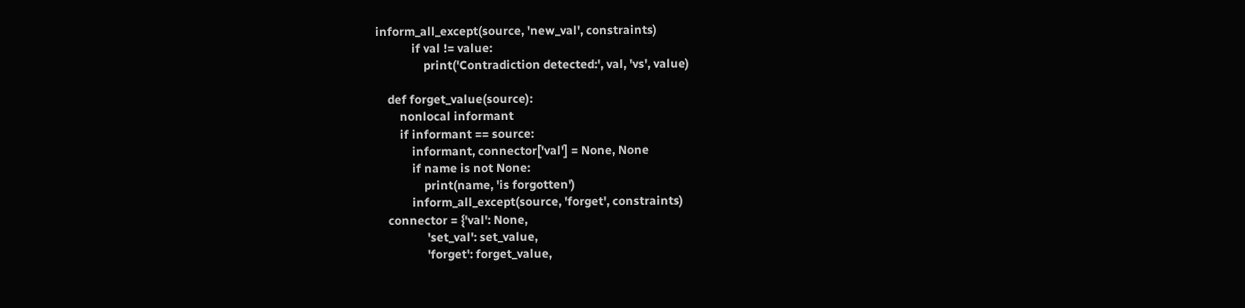inform_all_except(source, 'new_val', constraints)
            if val != value:
                print('Contradiction detected:', val, 'vs', value)

    def forget_value(source):
        nonlocal informant
        if informant == source:
            informant, connector['val'] = None, None
            if name is not None:
                print(name, 'is forgotten')
            inform_all_except(source, 'forget', constraints)
    connector = {'val': None,
                 'set_val': set_value,
                 'forget': forget_value,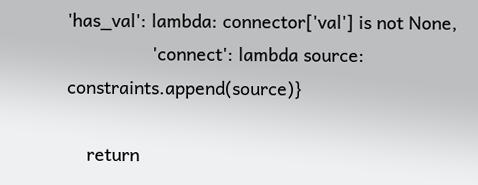'has_val': lambda: connector['val'] is not None,
                 'connect': lambda source: constraints.append(source)}

    return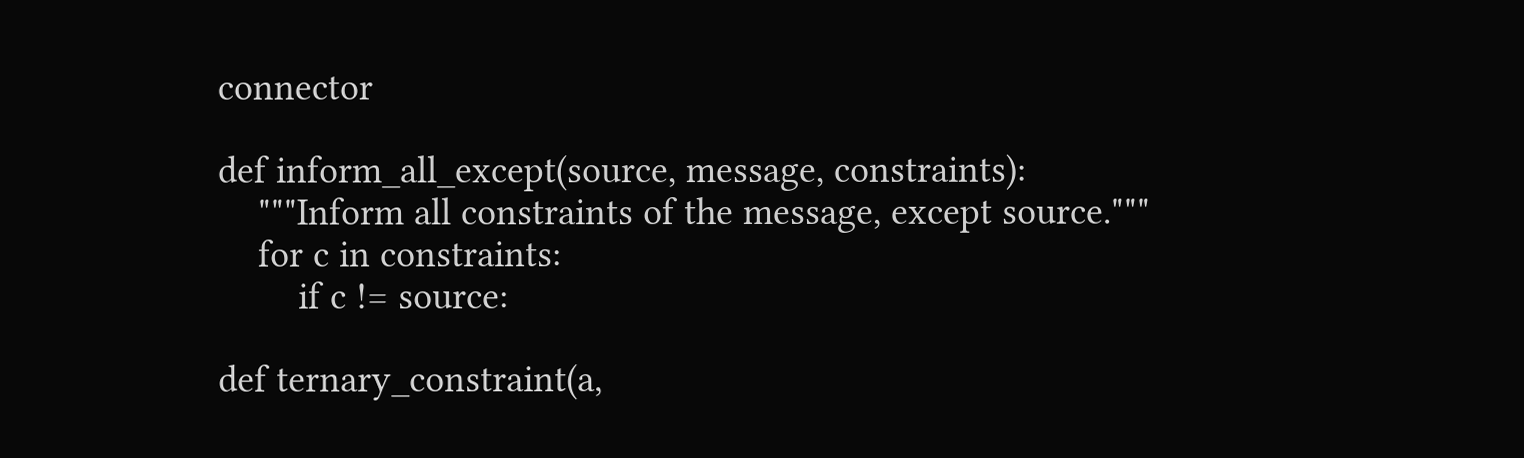connector

def inform_all_except(source, message, constraints):
    """Inform all constraints of the message, except source."""
    for c in constraints:
        if c != source:

def ternary_constraint(a,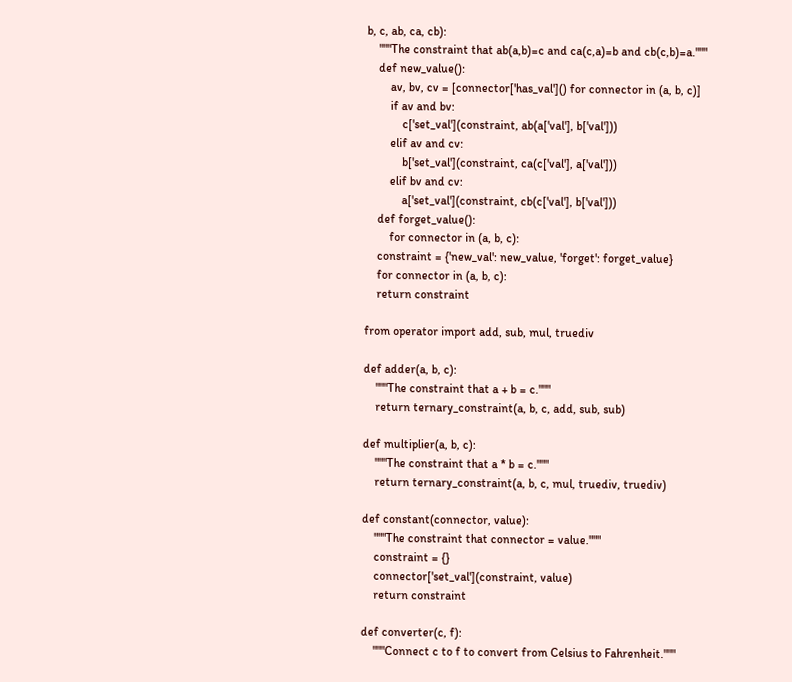b, c, ab, ca, cb):
    """The constraint that ab(a,b)=c and ca(c,a)=b and cb(c,b)=a."""
    def new_value():
        av, bv, cv = [connector['has_val']() for connector in (a, b, c)]
        if av and bv:
            c['set_val'](constraint, ab(a['val'], b['val']))
        elif av and cv:
            b['set_val'](constraint, ca(c['val'], a['val']))
        elif bv and cv:
            a['set_val'](constraint, cb(c['val'], b['val']))
    def forget_value():
        for connector in (a, b, c):
    constraint = {'new_val': new_value, 'forget': forget_value}
    for connector in (a, b, c):
    return constraint

from operator import add, sub, mul, truediv

def adder(a, b, c):
    """The constraint that a + b = c."""
    return ternary_constraint(a, b, c, add, sub, sub)

def multiplier(a, b, c):
    """The constraint that a * b = c."""
    return ternary_constraint(a, b, c, mul, truediv, truediv)

def constant(connector, value):
    """The constraint that connector = value."""
    constraint = {}
    connector['set_val'](constraint, value)
    return constraint

def converter(c, f):
    """Connect c to f to convert from Celsius to Fahrenheit."""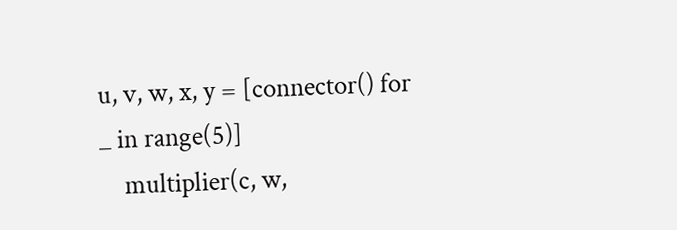u, v, w, x, y = [connector() for _ in range(5)]
    multiplier(c, w,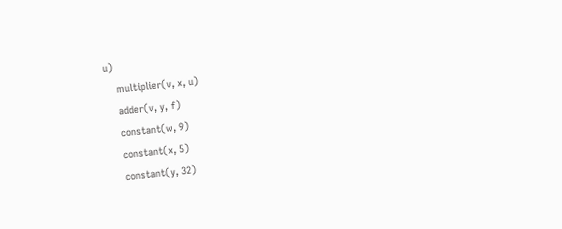u)
    multiplier(v, x, u)
    adder(v, y, f)
    constant(w, 9)
    constant(x, 5)
    constant(y, 32)